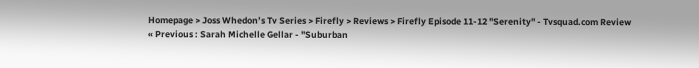Homepage > Joss Whedon’s Tv Series > Firefly > Reviews > Firefly Episode 11-12 "Serenity" - Tvsquad.com Review
« Previous : Sarah Michelle Gellar - "Suburban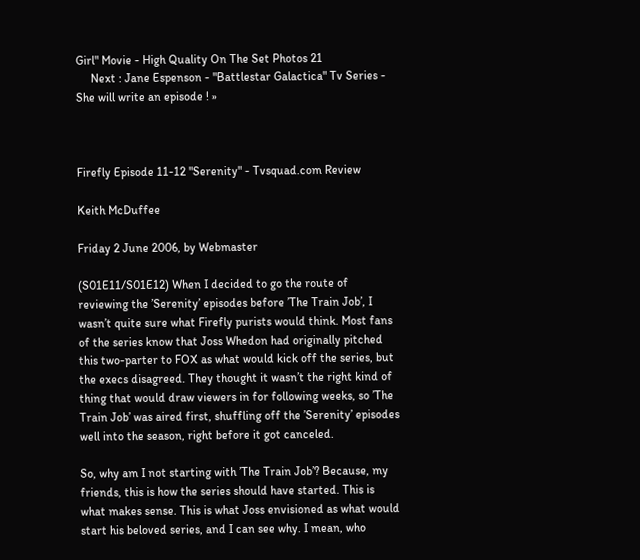Girl" Movie - High Quality On The Set Photos 21
     Next : Jane Espenson - "Battlestar Galactica" Tv Series - She will write an episode ! »



Firefly Episode 11-12 "Serenity" - Tvsquad.com Review

Keith McDuffee

Friday 2 June 2006, by Webmaster

(S01E11/S01E12) When I decided to go the route of reviewing the ’Serenity’ episodes before ’The Train Job’, I wasn’t quite sure what Firefly purists would think. Most fans of the series know that Joss Whedon had originally pitched this two-parter to FOX as what would kick off the series, but the execs disagreed. They thought it wasn’t the right kind of thing that would draw viewers in for following weeks, so ’The Train Job’ was aired first, shuffling off the ’Serenity’ episodes well into the season, right before it got canceled.

So, why am I not starting with ’The Train Job’? Because, my friends, this is how the series should have started. This is what makes sense. This is what Joss envisioned as what would start his beloved series, and I can see why. I mean, who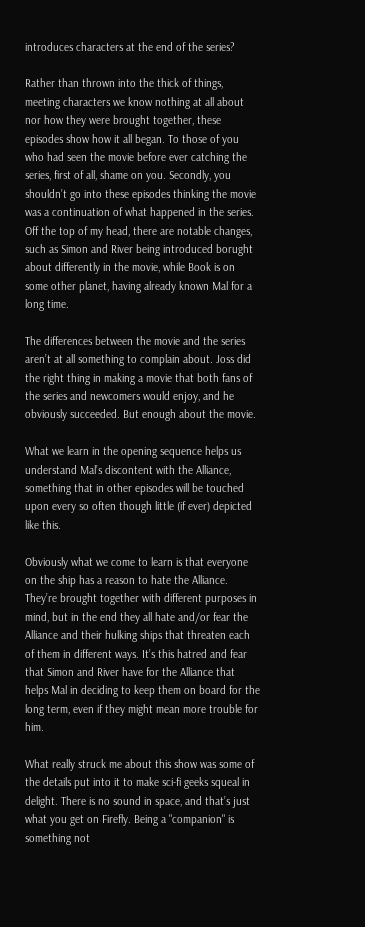introduces characters at the end of the series?

Rather than thrown into the thick of things, meeting characters we know nothing at all about nor how they were brought together, these episodes show how it all began. To those of you who had seen the movie before ever catching the series, first of all, shame on you. Secondly, you shouldn’t go into these episodes thinking the movie was a continuation of what happened in the series. Off the top of my head, there are notable changes, such as Simon and River being introduced borught about differently in the movie, while Book is on some other planet, having already known Mal for a long time.

The differences between the movie and the series aren’t at all something to complain about. Joss did the right thing in making a movie that both fans of the series and newcomers would enjoy, and he obviously succeeded. But enough about the movie.

What we learn in the opening sequence helps us understand Mal’s discontent with the Alliance, something that in other episodes will be touched upon every so often though little (if ever) depicted like this.

Obviously what we come to learn is that everyone on the ship has a reason to hate the Alliance. They’re brought together with different purposes in mind, but in the end they all hate and/or fear the Alliance and their hulking ships that threaten each of them in different ways. It’s this hatred and fear that Simon and River have for the Alliance that helps Mal in deciding to keep them on board for the long term, even if they might mean more trouble for him.

What really struck me about this show was some of the details put into it to make sci-fi geeks squeal in delight. There is no sound in space, and that’s just what you get on Firefly. Being a "companion" is something not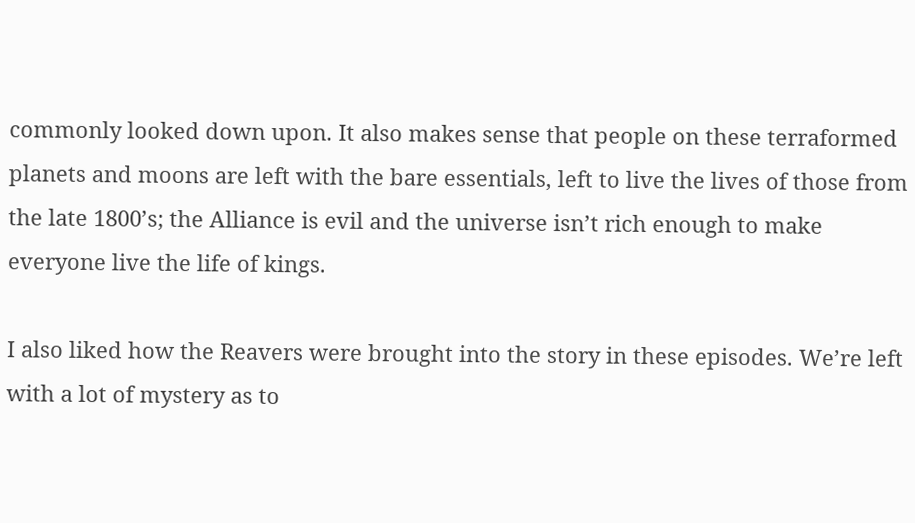commonly looked down upon. It also makes sense that people on these terraformed planets and moons are left with the bare essentials, left to live the lives of those from the late 1800’s; the Alliance is evil and the universe isn’t rich enough to make everyone live the life of kings.

I also liked how the Reavers were brought into the story in these episodes. We’re left with a lot of mystery as to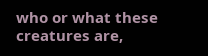who or what these creatures are,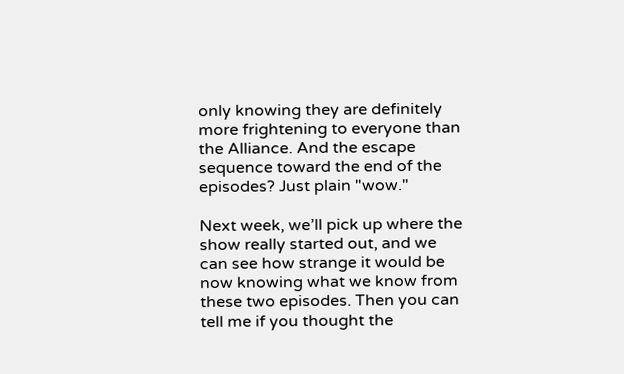only knowing they are definitely more frightening to everyone than the Alliance. And the escape sequence toward the end of the episodes? Just plain "wow."

Next week, we’ll pick up where the show really started out, and we can see how strange it would be now knowing what we know from these two episodes. Then you can tell me if you thought the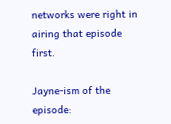networks were right in airing that episode first.

Jayne-ism of the episode: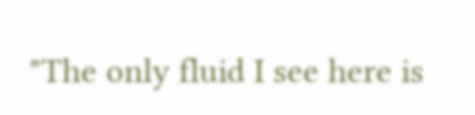"The only fluid I see here is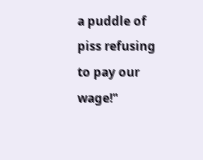a puddle of piss refusing to pay our wage!"